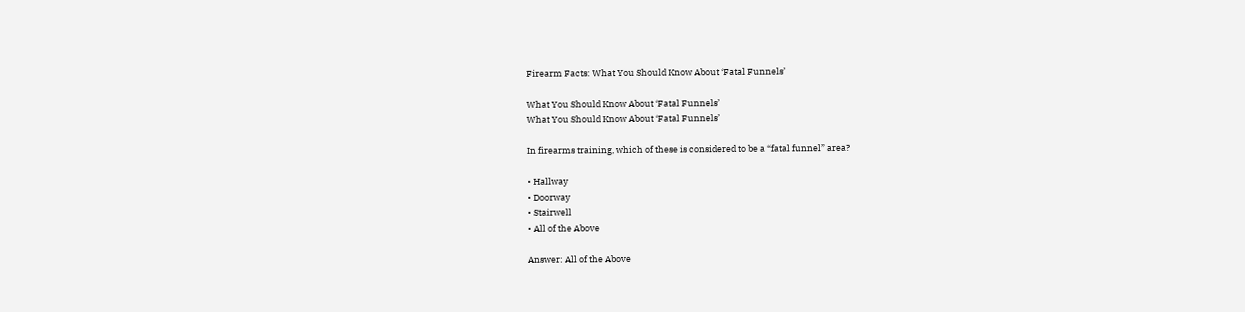Firearm Facts: What You Should Know About ‘Fatal Funnels’

What You Should Know About ‘Fatal Funnels’
What You Should Know About ‘Fatal Funnels’

In firearms training, which of these is considered to be a “fatal funnel” area?

• Hallway
• Doorway
• Stairwell
• All of the Above

Answer: All of the Above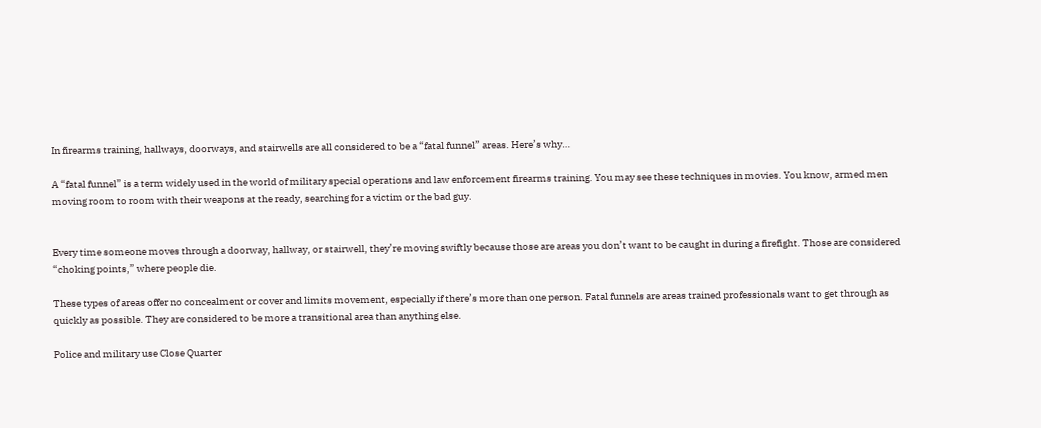In firearms training, hallways, doorways, and stairwells are all considered to be a “fatal funnel” areas. Here’s why…

A “fatal funnel” is a term widely used in the world of military special operations and law enforcement firearms training. You may see these techniques in movies. You know, armed men moving room to room with their weapons at the ready, searching for a victim or the bad guy.


Every time someone moves through a doorway, hallway, or stairwell, they’re moving swiftly because those are areas you don’t want to be caught in during a firefight. Those are considered “choking points,” where people die.

These types of areas offer no concealment or cover and limits movement, especially if there’s more than one person. Fatal funnels are areas trained professionals want to get through as quickly as possible. They are considered to be more a transitional area than anything else.

Police and military use Close Quarter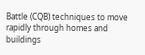Battle (CQB) techniques to move rapidly through homes and buildings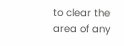to clear the area of any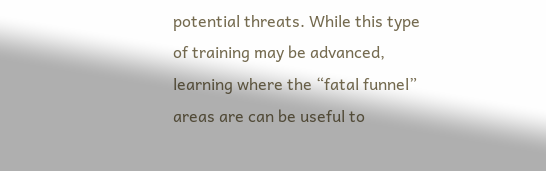potential threats. While this type of training may be advanced, learning where the “fatal funnel” areas are can be useful to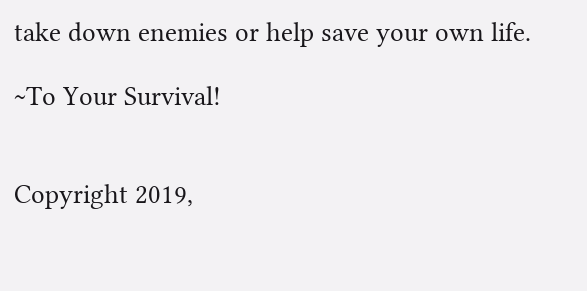take down enemies or help save your own life.

~To Your Survival!


Copyright 2019,